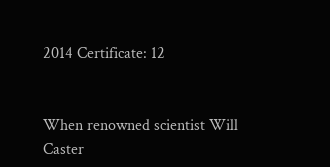2014 Certificate: 12


When renowned scientist Will Caster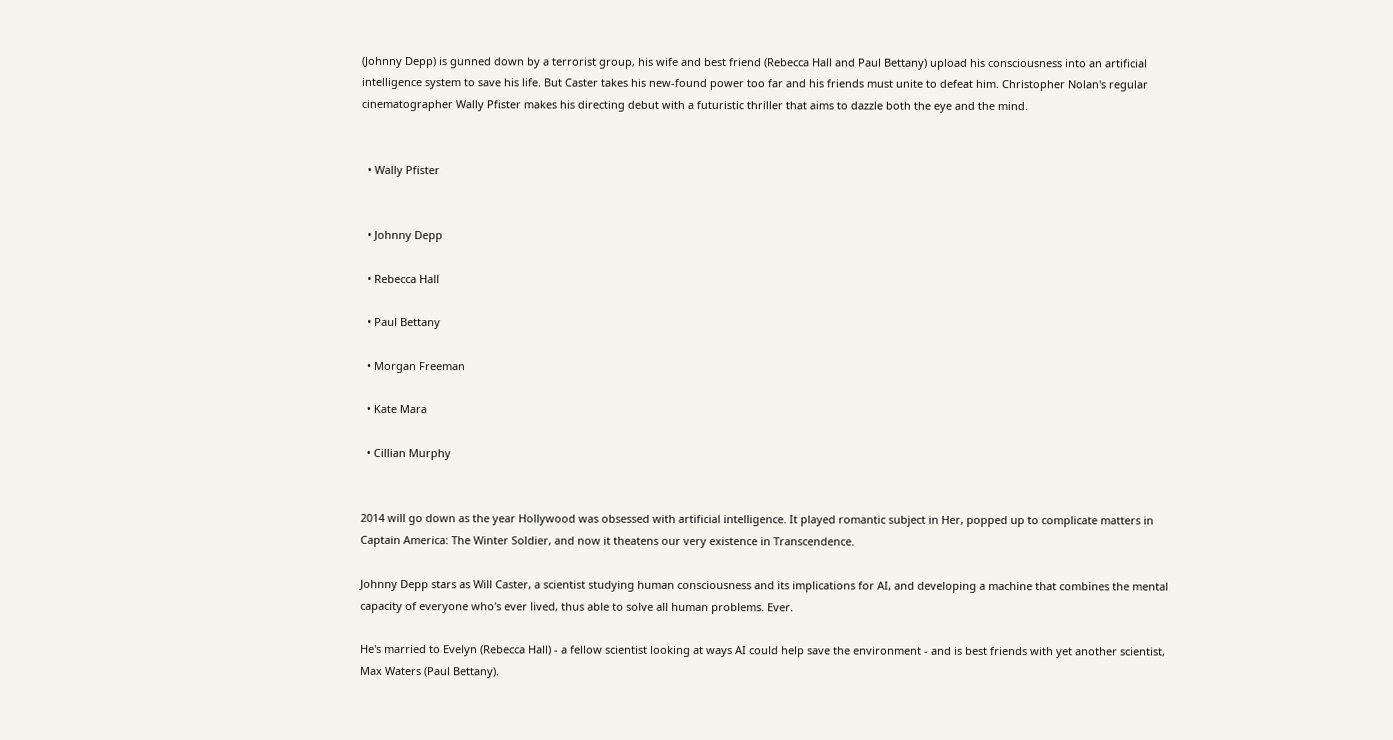(Johnny Depp) is gunned down by a terrorist group, his wife and best friend (Rebecca Hall and Paul Bettany) upload his consciousness into an artificial intelligence system to save his life. But Caster takes his new-found power too far and his friends must unite to defeat him. Christopher Nolan's regular cinematographer Wally Pfister makes his directing debut with a futuristic thriller that aims to dazzle both the eye and the mind.


  • Wally Pfister


  • Johnny Depp

  • Rebecca Hall

  • Paul Bettany

  • Morgan Freeman

  • Kate Mara

  • Cillian Murphy


2014 will go down as the year Hollywood was obsessed with artificial intelligence. It played romantic subject in Her, popped up to complicate matters in Captain America: The Winter Soldier, and now it theatens our very existence in Transcendence.

Johnny Depp stars as Will Caster, a scientist studying human consciousness and its implications for AI, and developing a machine that combines the mental capacity of everyone who's ever lived, thus able to solve all human problems. Ever.

He's married to Evelyn (Rebecca Hall) - a fellow scientist looking at ways AI could help save the environment - and is best friends with yet another scientist, Max Waters (Paul Bettany).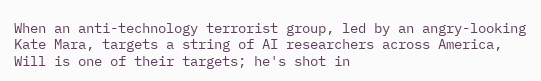When an anti-technology terrorist group, led by an angry-looking Kate Mara, targets a string of AI researchers across America, Will is one of their targets; he's shot in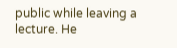public while leaving a lecture. He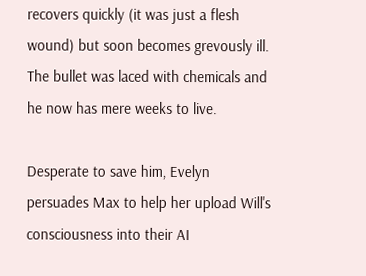recovers quickly (it was just a flesh wound) but soon becomes grevously ill. The bullet was laced with chemicals and he now has mere weeks to live.

Desperate to save him, Evelyn persuades Max to help her upload Will's consciousness into their AI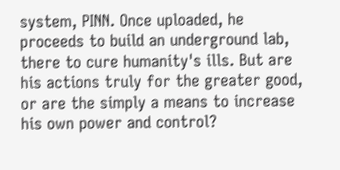system, PINN. Once uploaded, he proceeds to build an underground lab, there to cure humanity's ills. But are his actions truly for the greater good, or are the simply a means to increase his own power and control?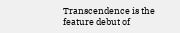Transcendence is the feature debut of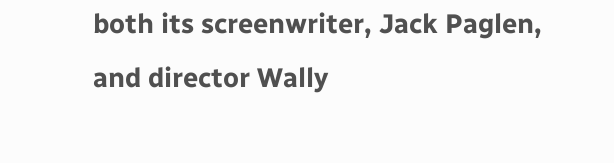both its screenwriter, Jack Paglen, and director Wally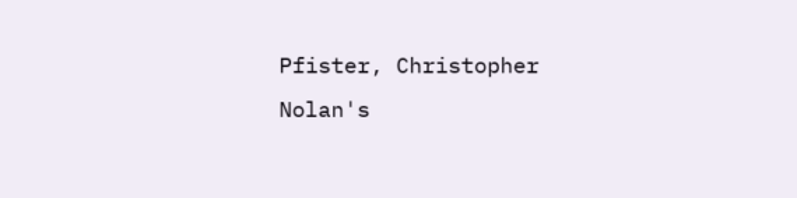Pfister, Christopher Nolan's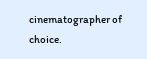cinematographer of choice.